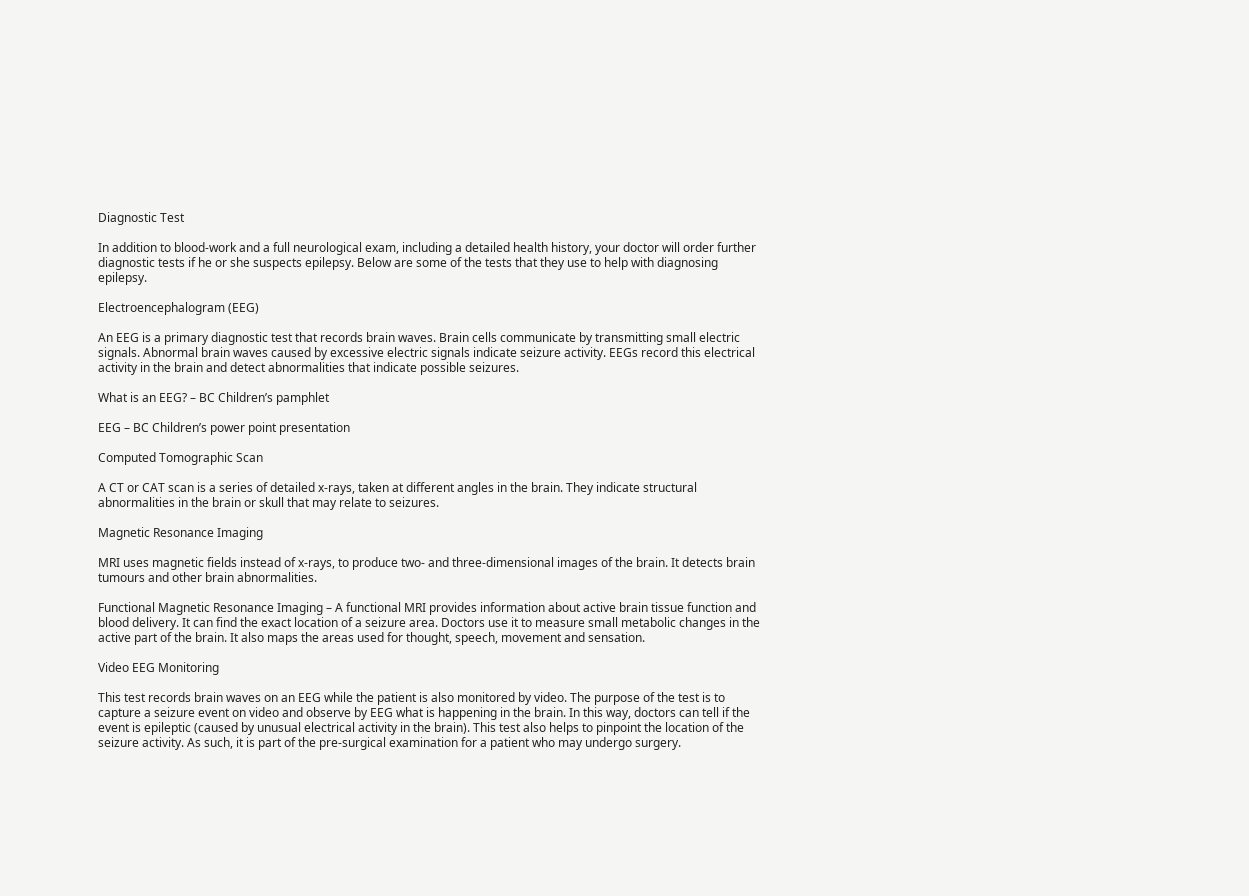Diagnostic Test

In addition to blood-work and a full neurological exam, including a detailed health history, your doctor will order further diagnostic tests if he or she suspects epilepsy. Below are some of the tests that they use to help with diagnosing epilepsy.

Electroencephalogram (EEG)

An EEG is a primary diagnostic test that records brain waves. Brain cells communicate by transmitting small electric signals. Abnormal brain waves caused by excessive electric signals indicate seizure activity. EEGs record this electrical activity in the brain and detect abnormalities that indicate possible seizures.

What is an EEG? – BC Children’s pamphlet

EEG – BC Children’s power point presentation

Computed Tomographic Scan

A CT or CAT scan is a series of detailed x-rays, taken at different angles in the brain. They indicate structural abnormalities in the brain or skull that may relate to seizures.

Magnetic Resonance Imaging

MRI uses magnetic fields instead of x-rays, to produce two- and three-dimensional images of the brain. It detects brain tumours and other brain abnormalities.

Functional Magnetic Resonance Imaging – A functional MRI provides information about active brain tissue function and blood delivery. It can find the exact location of a seizure area. Doctors use it to measure small metabolic changes in the active part of the brain. It also maps the areas used for thought, speech, movement and sensation.

Video EEG Monitoring

This test records brain waves on an EEG while the patient is also monitored by video. The purpose of the test is to capture a seizure event on video and observe by EEG what is happening in the brain. In this way, doctors can tell if the event is epileptic (caused by unusual electrical activity in the brain). This test also helps to pinpoint the location of the seizure activity. As such, it is part of the pre-surgical examination for a patient who may undergo surgery.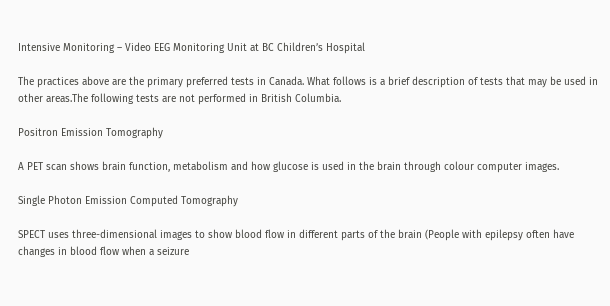Intensive Monitoring – Video EEG Monitoring Unit at BC Children’s Hospital

The practices above are the primary preferred tests in Canada. What follows is a brief description of tests that may be used in other areas.The following tests are not performed in British Columbia.

Positron Emission Tomography

A PET scan shows brain function, metabolism and how glucose is used in the brain through colour computer images.

Single Photon Emission Computed Tomography

SPECT uses three-dimensional images to show blood flow in different parts of the brain (People with epilepsy often have changes in blood flow when a seizure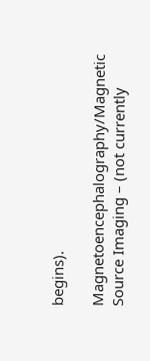begins).

Magnetoencephalography/Magnetic Source Imaging – (not currently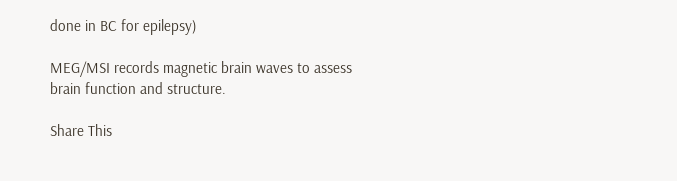done in BC for epilepsy)

MEG/MSI records magnetic brain waves to assess brain function and structure.

Share This